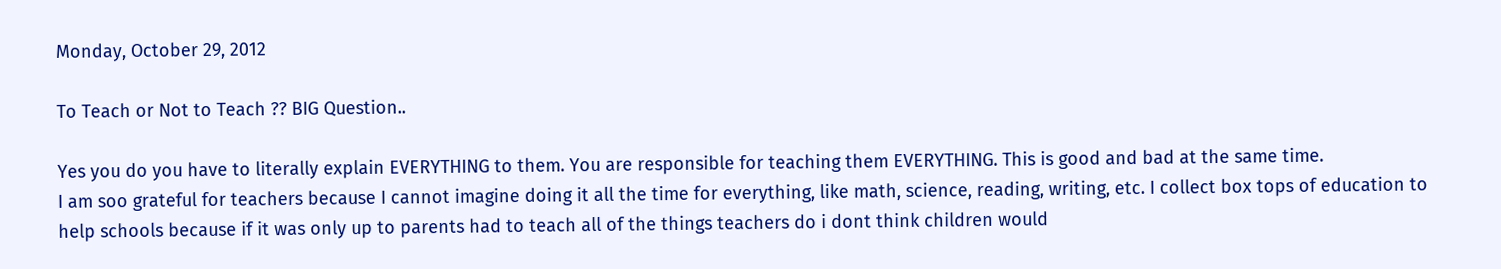Monday, October 29, 2012

To Teach or Not to Teach ?? BIG Question..

Yes you do you have to literally explain EVERYTHING to them. You are responsible for teaching them EVERYTHING. This is good and bad at the same time.
I am soo grateful for teachers because I cannot imagine doing it all the time for everything, like math, science, reading, writing, etc. I collect box tops of education to help schools because if it was only up to parents had to teach all of the things teachers do i dont think children would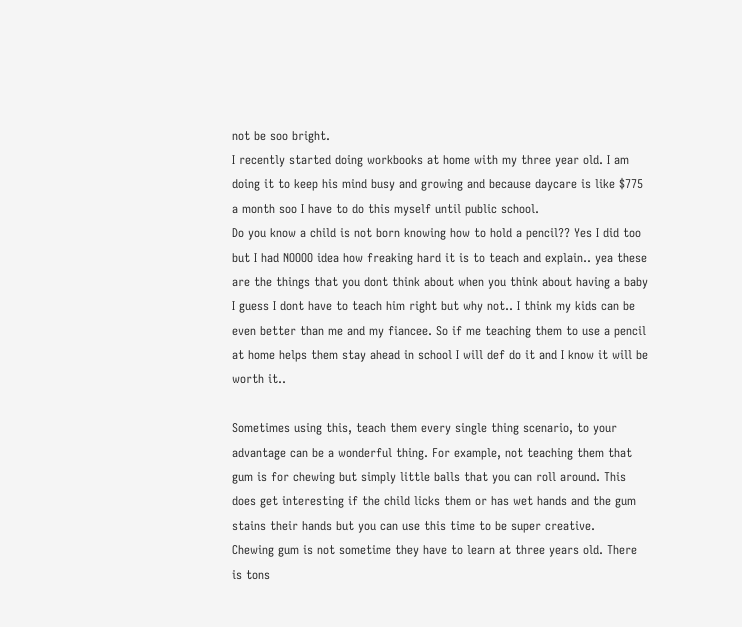not be soo bright.
I recently started doing workbooks at home with my three year old. I am doing it to keep his mind busy and growing and because daycare is like $775 a month soo I have to do this myself until public school.
Do you know a child is not born knowing how to hold a pencil?? Yes I did too but I had NOOOO idea how freaking hard it is to teach and explain.. yea these are the things that you dont think about when you think about having a baby
I guess I dont have to teach him right but why not.. I think my kids can be even better than me and my fiancee. So if me teaching them to use a pencil at home helps them stay ahead in school I will def do it and I know it will be worth it..

Sometimes using this, teach them every single thing scenario, to your advantage can be a wonderful thing. For example, not teaching them that gum is for chewing but simply little balls that you can roll around. This does get interesting if the child licks them or has wet hands and the gum stains their hands but you can use this time to be super creative.
Chewing gum is not sometime they have to learn at three years old. There is tons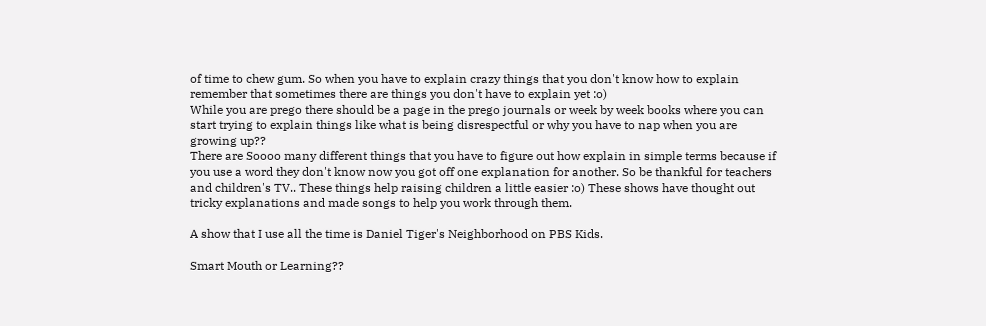of time to chew gum. So when you have to explain crazy things that you don't know how to explain remember that sometimes there are things you don't have to explain yet :o)
While you are prego there should be a page in the prego journals or week by week books where you can start trying to explain things like what is being disrespectful or why you have to nap when you are growing up??
There are Soooo many different things that you have to figure out how explain in simple terms because if you use a word they don't know now you got off one explanation for another. So be thankful for teachers and children's TV.. These things help raising children a little easier :o) These shows have thought out tricky explanations and made songs to help you work through them.

A show that I use all the time is Daniel Tiger's Neighborhood on PBS Kids.

Smart Mouth or Learning??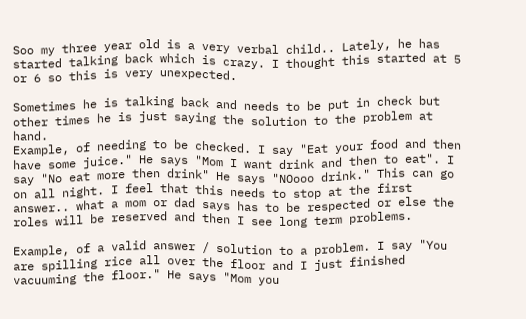Soo my three year old is a very verbal child.. Lately, he has started talking back which is crazy. I thought this started at 5 or 6 so this is very unexpected.

Sometimes he is talking back and needs to be put in check but other times he is just saying the solution to the problem at hand.
Example, of needing to be checked. I say "Eat your food and then have some juice." He says "Mom I want drink and then to eat". I say "No eat more then drink" He says "NOooo drink." This can go on all night. I feel that this needs to stop at the first answer.. what a mom or dad says has to be respected or else the roles will be reserved and then I see long term problems.

Example, of a valid answer / solution to a problem. I say "You are spilling rice all over the floor and I just finished vacuuming the floor." He says "Mom you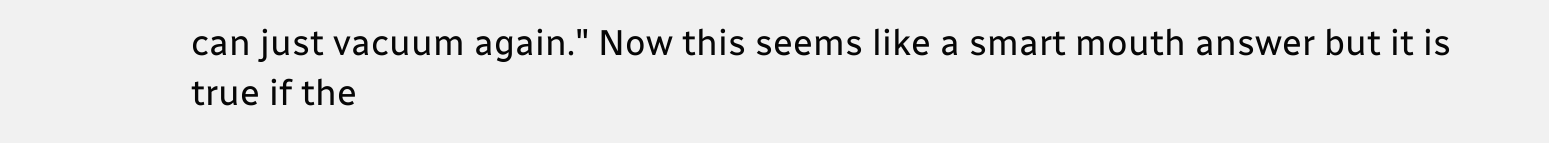can just vacuum again." Now this seems like a smart mouth answer but it is true if the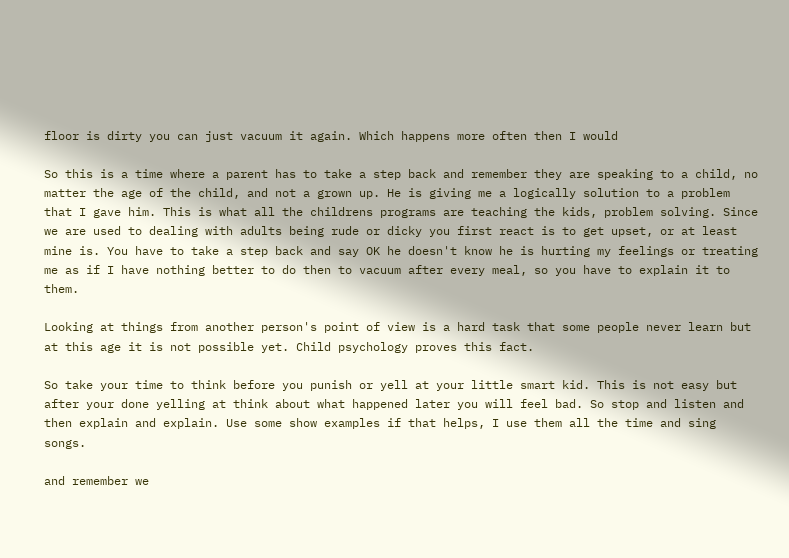floor is dirty you can just vacuum it again. Which happens more often then I would

So this is a time where a parent has to take a step back and remember they are speaking to a child, no matter the age of the child, and not a grown up. He is giving me a logically solution to a problem that I gave him. This is what all the childrens programs are teaching the kids, problem solving. Since we are used to dealing with adults being rude or dicky you first react is to get upset, or at least mine is. You have to take a step back and say OK he doesn't know he is hurting my feelings or treating me as if I have nothing better to do then to vacuum after every meal, so you have to explain it to them.

Looking at things from another person's point of view is a hard task that some people never learn but at this age it is not possible yet. Child psychology proves this fact.

So take your time to think before you punish or yell at your little smart kid. This is not easy but after your done yelling at think about what happened later you will feel bad. So stop and listen and then explain and explain. Use some show examples if that helps, I use them all the time and sing songs.

and remember we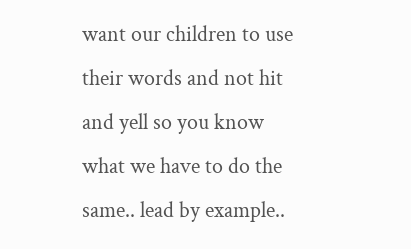want our children to use their words and not hit and yell so you know what we have to do the same.. lead by example..